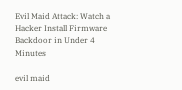Evil Maid Attack: Watch a Hacker Install Firmware Backdoor in Under 4 Minutes

evil maid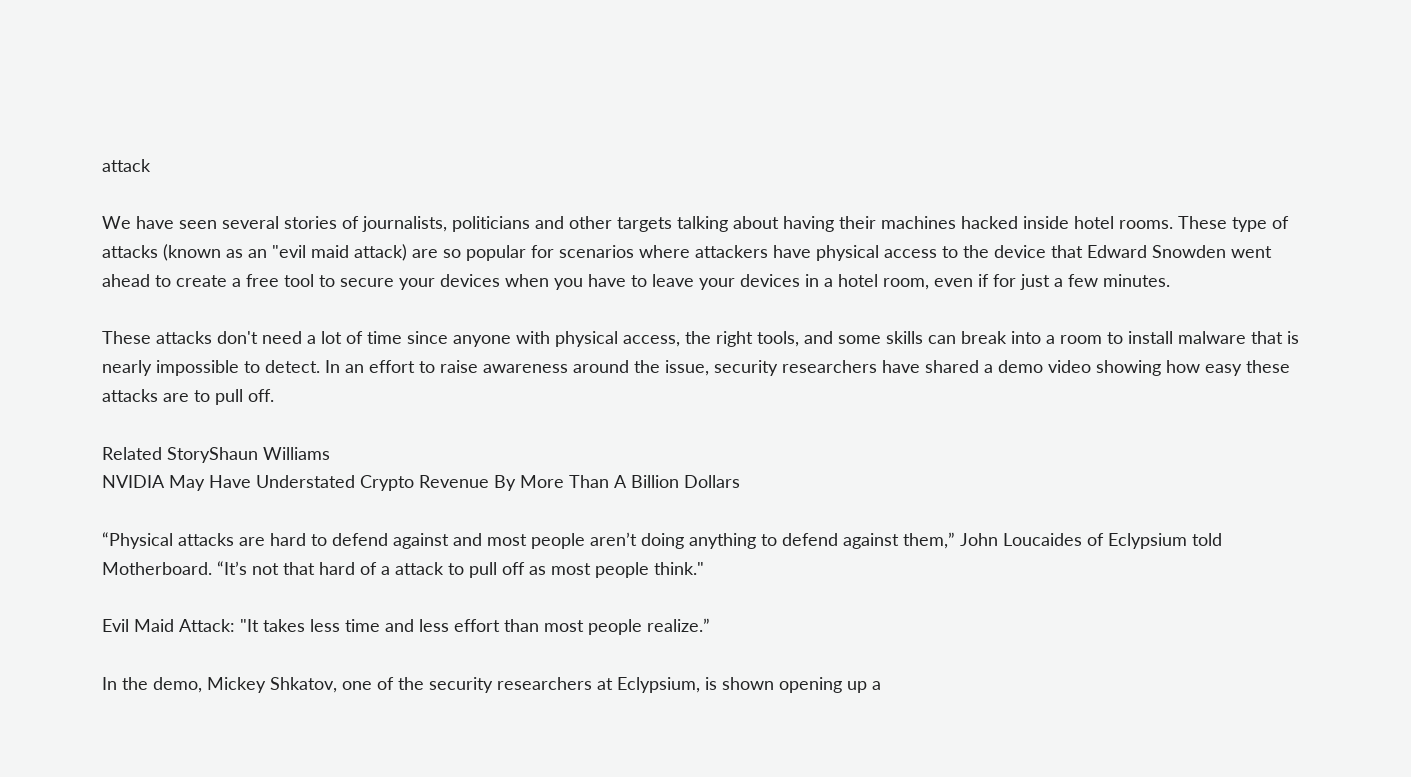attack

We have seen several stories of journalists, politicians and other targets talking about having their machines hacked inside hotel rooms. These type of attacks (known as an "evil maid attack) are so popular for scenarios where attackers have physical access to the device that Edward Snowden went ahead to create a free tool to secure your devices when you have to leave your devices in a hotel room, even if for just a few minutes.

These attacks don't need a lot of time since anyone with physical access, the right tools, and some skills can break into a room to install malware that is nearly impossible to detect. In an effort to raise awareness around the issue, security researchers have shared a demo video showing how easy these attacks are to pull off.

Related StoryShaun Williams
NVIDIA May Have Understated Crypto Revenue By More Than A Billion Dollars

“Physical attacks are hard to defend against and most people aren’t doing anything to defend against them,” John Loucaides of Eclypsium told Motherboard. “It’s not that hard of a attack to pull off as most people think."

Evil Maid Attack: "It takes less time and less effort than most people realize.”

In the demo, Mickey Shkatov, one of the security researchers at Eclypsium, is shown opening up a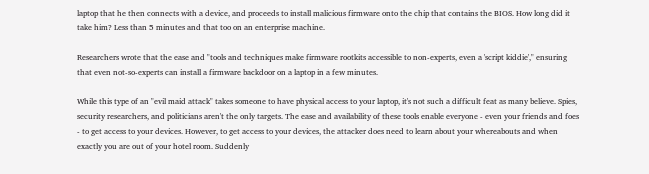laptop that he then connects with a device, and proceeds to install malicious firmware onto the chip that contains the BIOS. How long did it take him? Less than 5 minutes and that too on an enterprise machine.

Researchers wrote that the ease and "tools and techniques make firmware rootkits accessible to non-experts, even a 'script kiddie'," ensuring that even not-so-experts can install a firmware backdoor on a laptop in a few minutes.

While this type of an "evil maid attack" takes someone to have physical access to your laptop, it's not such a difficult feat as many believe. Spies, security researchers, and politicians aren't the only targets. The ease and availability of these tools enable everyone - even your friends and foes - to get access to your devices. However, to get access to your devices, the attacker does need to learn about your whereabouts and when exactly you are out of your hotel room. Suddenly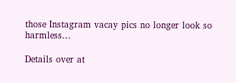those Instagram vacay pics no longer look so harmless...

Details over at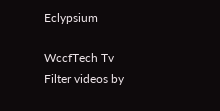Eclypsium

WccfTech Tv
Filter videos by